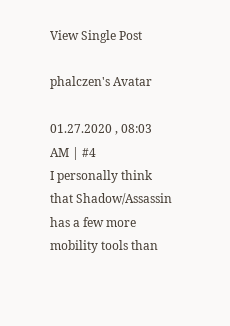View Single Post

phalczen's Avatar

01.27.2020 , 08:03 AM | #4
I personally think that Shadow/Assassin has a few more mobility tools than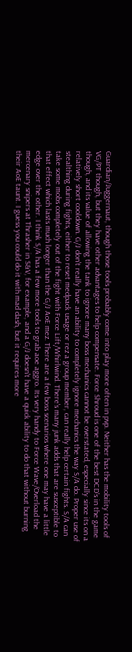Guardian/Juggernaut, though those tools probably come into play more often in pvp. Neither has the mobility tools of VG/PT though, but they have other advantages to help compensate. Force Shroud is one of the best DCD's in the game though, and its value of allowing the tank to ignore many boss mechanics cannot be overstated, especially since its on a relatively short cooldown. G/J don't really have an ability to completely ignore mechanics the way S/A do. Proper use of stealthing during fights, either to reset medpack usage or rez a group member, can really help certain fights. S/A can take some mobs completely out of the fight with Force Lift/Whirlwind. There's many junk adds that are susceptible to that effect which lasts much longer than the G/J AoE mez. There are a few boss scenarios where one may have a little edge over the other. I think S/A has a few more tools to grab aoe aggro. Its very handy to Force Wave/Overload the mercenary snipers at Thrasher in S&V, for example, and a G/J doesn't have a quick ability to do that without burning their AoE taunt. I guess you could do it with mad dash, but it requires more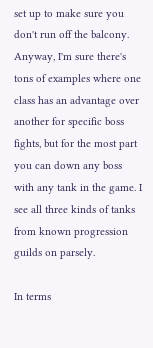set up to make sure you don't run off the balcony. Anyway, I'm sure there's tons of examples where one class has an advantage over another for specific boss fights, but for the most part you can down any boss with any tank in the game. I see all three kinds of tanks from known progression guilds on parsely.

In terms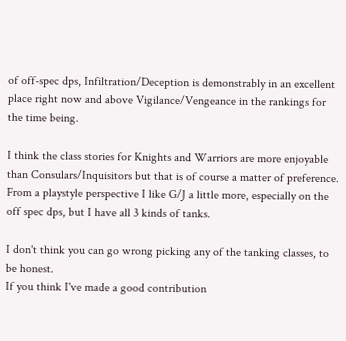of off-spec dps, Infiltration/Deception is demonstrably in an excellent place right now and above Vigilance/Vengeance in the rankings for the time being.

I think the class stories for Knights and Warriors are more enjoyable than Consulars/Inquisitors but that is of course a matter of preference. From a playstyle perspective I like G/J a little more, especially on the off spec dps, but I have all 3 kinds of tanks.

I don't think you can go wrong picking any of the tanking classes, to be honest.
If you think I've made a good contribution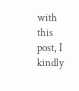with this post, I kindly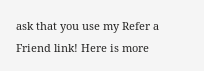ask that you use my Refer a Friend link! Here is more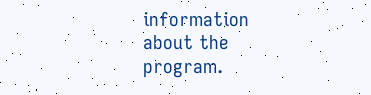information about the program.